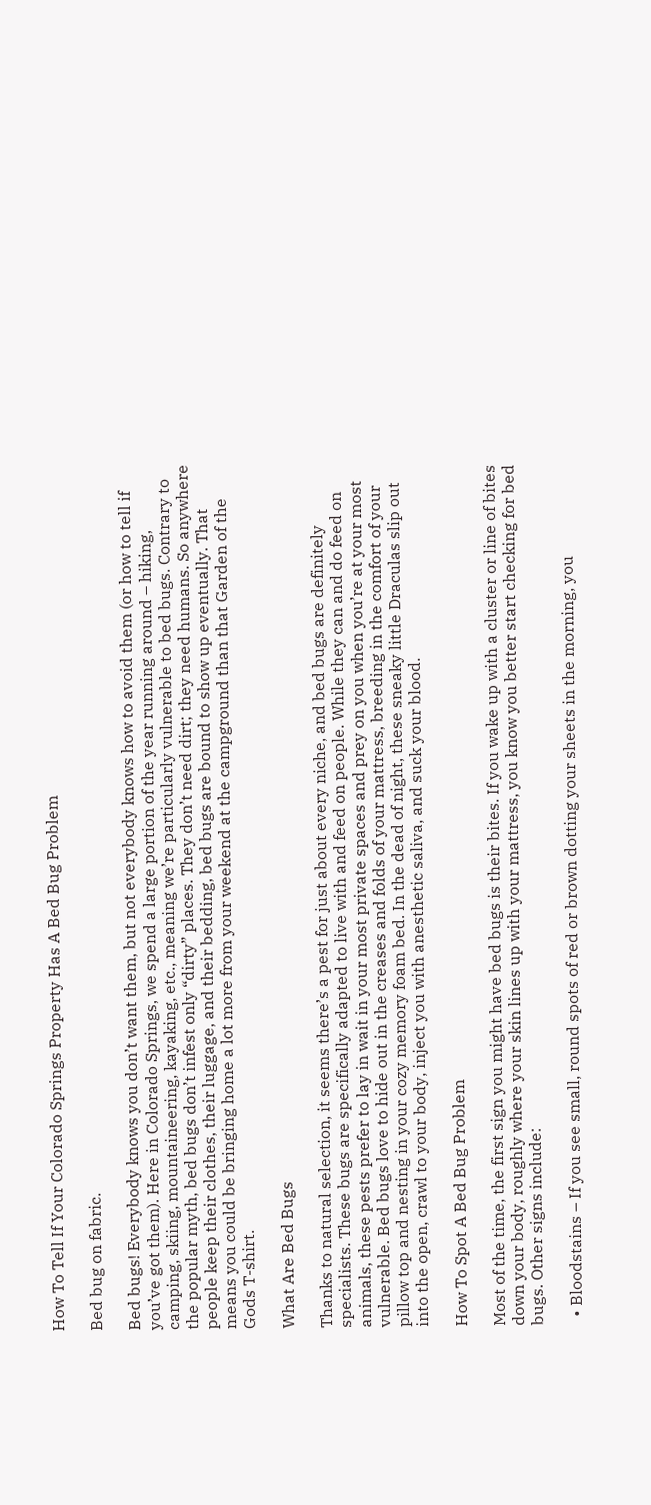How To Tell If Your Colorado Springs Property Has A Bed Bug Problem

Bed bug on fabric.

Bed bugs! Everybody knows you don’t want them, but not everybody knows how to avoid them (or how to tell if you’ve got them). Here in Colorado Springs, we spend a large portion of the year running around – hiking, camping, skiing, mountaineering, kayaking, etc., meaning we’re particularly vulnerable to bed bugs. Contrary to the popular myth, bed bugs don’t infest only “dirty” places. They don’t need dirt; they need humans. So anywhere people keep their clothes, their luggage, and their bedding, bed bugs are bound to show up eventually. That means you could be bringing home a lot more from your weekend at the campground than that Garden of the Gods T-shirt.

What Are Bed Bugs

Thanks to natural selection, it seems there’s a pest for just about every niche, and bed bugs are definitely specialists. These bugs are specifically adapted to live with and feed on people. While they can and do feed on animals, these pests prefer to lay in wait in your most private spaces and prey on you when you’re at your most vulnerable. Bed bugs love to hide out in the creases and folds of your mattress, breeding in the comfort of your pillow top and nesting in your cozy memory foam bed. In the dead of night, these sneaky little Draculas slip out into the open, crawl to your body, inject you with anesthetic saliva, and suck your blood.

How To Spot A Bed Bug Problem

Most of the time, the first sign you might have bed bugs is their bites. If you wake up with a cluster or line of bites down your body, roughly where your skin lines up with your mattress, you know you better start checking for bed bugs. Other signs include:

  • Bloodstains – If you see small, round spots of red or brown dotting your sheets in the morning, you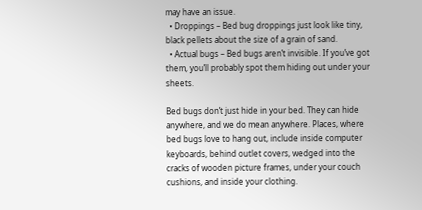may have an issue.
  • Droppings – Bed bug droppings just look like tiny, black pellets about the size of a grain of sand.
  • Actual bugs – Bed bugs aren’t invisible. If you’ve got them, you’ll probably spot them hiding out under your sheets.

Bed bugs don’t just hide in your bed. They can hide anywhere, and we do mean anywhere. Places, where bed bugs love to hang out, include inside computer keyboards, behind outlet covers, wedged into the cracks of wooden picture frames, under your couch cushions, and inside your clothing.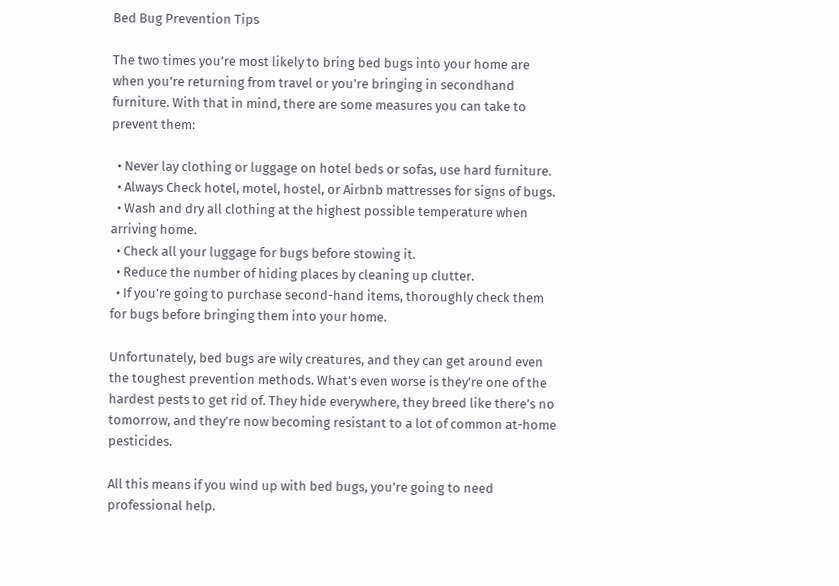Bed Bug Prevention Tips

The two times you’re most likely to bring bed bugs into your home are when you’re returning from travel or you’re bringing in secondhand furniture. With that in mind, there are some measures you can take to prevent them:

  • Never lay clothing or luggage on hotel beds or sofas, use hard furniture.
  • Always Check hotel, motel, hostel, or Airbnb mattresses for signs of bugs.
  • Wash and dry all clothing at the highest possible temperature when arriving home.
  • Check all your luggage for bugs before stowing it.
  • Reduce the number of hiding places by cleaning up clutter.
  • If you’re going to purchase second-hand items, thoroughly check them for bugs before bringing them into your home.

Unfortunately, bed bugs are wily creatures, and they can get around even the toughest prevention methods. What’s even worse is they’re one of the hardest pests to get rid of. They hide everywhere, they breed like there’s no tomorrow, and they’re now becoming resistant to a lot of common at-home pesticides.

All this means if you wind up with bed bugs, you’re going to need professional help.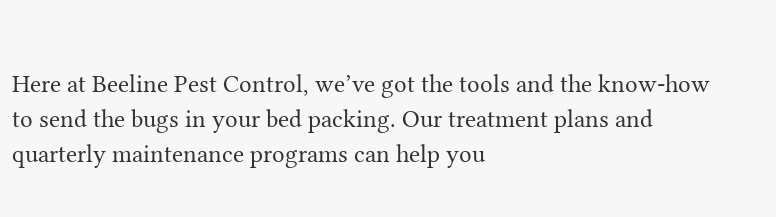Here at Beeline Pest Control, we’ve got the tools and the know-how to send the bugs in your bed packing. Our treatment plans and quarterly maintenance programs can help you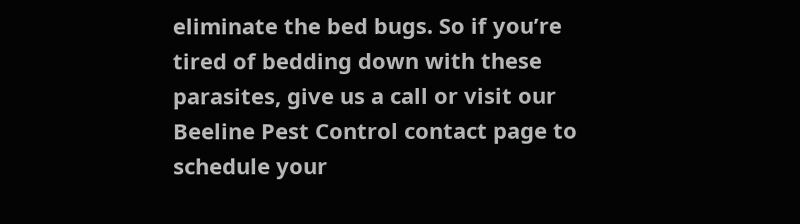eliminate the bed bugs. So if you’re tired of bedding down with these parasites, give us a call or visit our Beeline Pest Control contact page to schedule your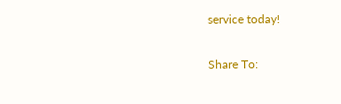service today!

Share To: